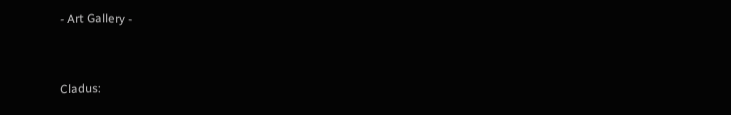- Art Gallery -


Cladus: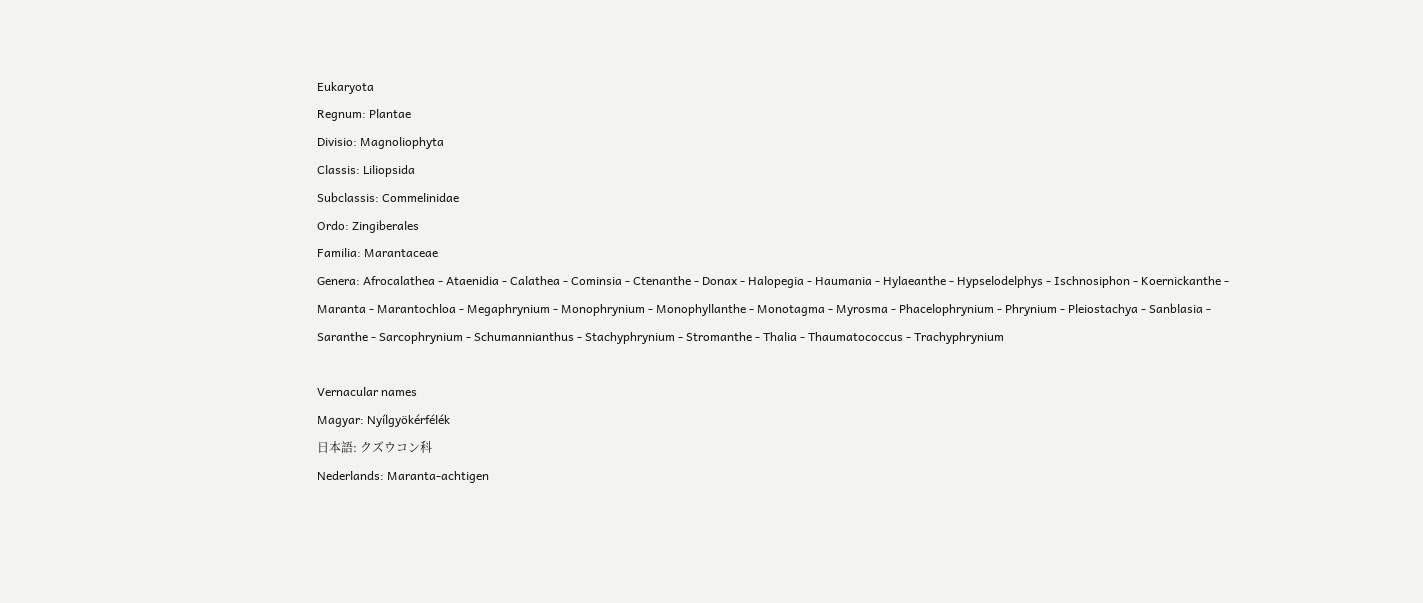Eukaryota
Regnum: Plantae
Divisio: Magnoliophyta
Classis: Liliopsida
Subclassis: Commelinidae
Ordo: Zingiberales
Familia: Marantaceae
Genera: Afrocalathea - Ataenidia - Calathea - Cominsia - Ctenanthe - Donax - Halopegia - Haumania - Hylaeanthe - Hypselodelphys - Ischnosiphon - Koernickanthe - Maranta - Marantochloa - Megaphrynium - Monophrynium - Monophyllanthe - Monotagma - Myrosma - Phacelophrynium - Phrynium - Pleiostachya - Sanblasia - Saranthe - Sarcophrynium - Schumannianthus - Stachyphrynium - Stromanthe - Thalia - Thaumatococcus - Trachyphrynium

Vernacular names
Magyar: Nyílgyökérfélék
日本語: クズウコン科
Nederlands: Maranta-achtigen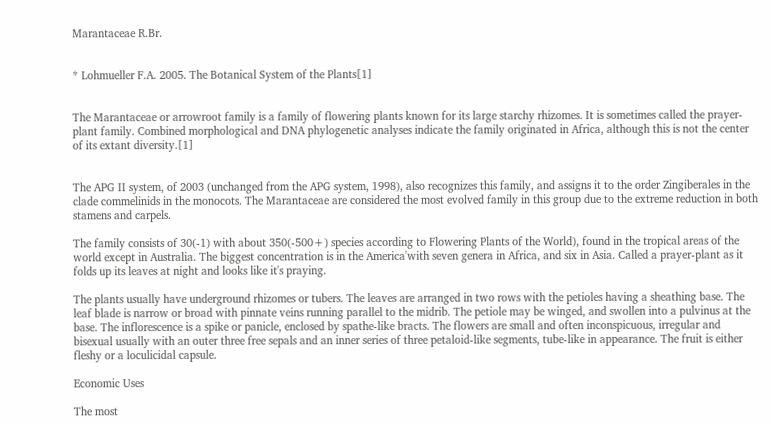Marantaceae R.Br.


* Lohmueller F.A. 2005. The Botanical System of the Plants[1]


The Marantaceae or arrowroot family is a family of flowering plants known for its large starchy rhizomes. It is sometimes called the prayer-plant family. Combined morphological and DNA phylogenetic analyses indicate the family originated in Africa, although this is not the center of its extant diversity.[1]


The APG II system, of 2003 (unchanged from the APG system, 1998), also recognizes this family, and assigns it to the order Zingiberales in the clade commelinids in the monocots. The Marantaceae are considered the most evolved family in this group due to the extreme reduction in both stamens and carpels.

The family consists of 30(-1) with about 350(-500+) species according to Flowering Plants of the World), found in the tropical areas of the world except in Australia. The biggest concentration is in the America'with seven genera in Africa, and six in Asia. Called a prayer-plant as it folds up its leaves at night and looks like it's praying.

The plants usually have underground rhizomes or tubers. The leaves are arranged in two rows with the petioles having a sheathing base. The leaf blade is narrow or broad with pinnate veins running parallel to the midrib. The petiole may be winged, and swollen into a pulvinus at the base. The inflorescence is a spike or panicle, enclosed by spathe-like bracts. The flowers are small and often inconspicuous, irregular and bisexual usually with an outer three free sepals and an inner series of three petaloid-like segments, tube-like in appearance. The fruit is either fleshy or a loculicidal capsule.

Economic Uses

The most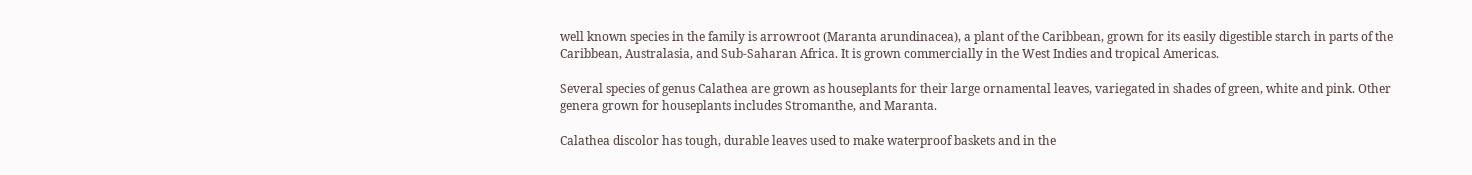well known species in the family is arrowroot (Maranta arundinacea), a plant of the Caribbean, grown for its easily digestible starch in parts of the Caribbean, Australasia, and Sub-Saharan Africa. It is grown commercially in the West Indies and tropical Americas.

Several species of genus Calathea are grown as houseplants for their large ornamental leaves, variegated in shades of green, white and pink. Other genera grown for houseplants includes Stromanthe, and Maranta.

Calathea discolor has tough, durable leaves used to make waterproof baskets and in the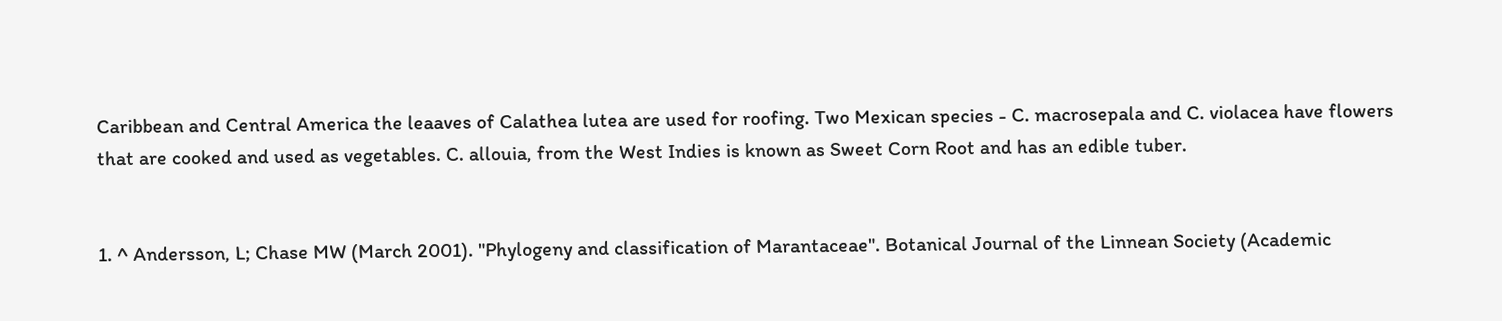Caribbean and Central America the leaaves of Calathea lutea are used for roofing. Two Mexican species - C. macrosepala and C. violacea have flowers that are cooked and used as vegetables. C. allouia, from the West Indies is known as Sweet Corn Root and has an edible tuber.


1. ^ Andersson, L; Chase MW (March 2001). "Phylogeny and classification of Marantaceae". Botanical Journal of the Linnean Society (Academic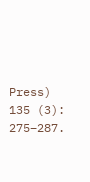Press) 135 (3): 275–287.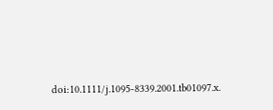doi:10.1111/j.1095-8339.2001.tb01097.x.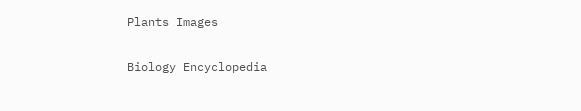Plants Images

Biology Encyclopedia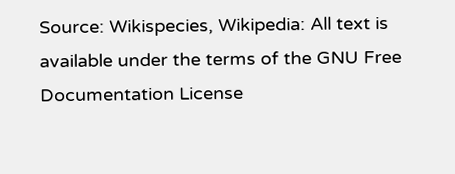Source: Wikispecies, Wikipedia: All text is available under the terms of the GNU Free Documentation License